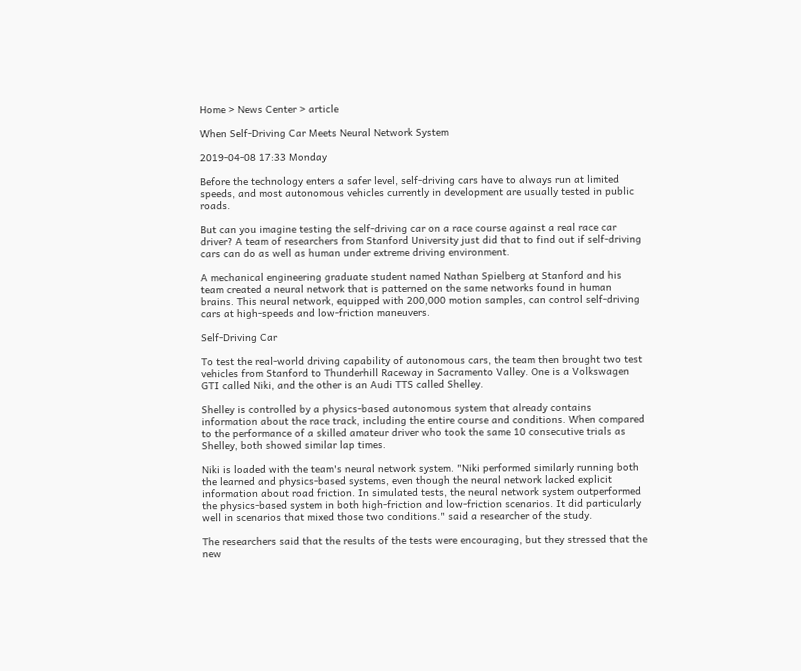Home > News Center > article

When Self-Driving Car Meets Neural Network System

2019-04-08 17:33 Monday

Before the technology enters a safer level, self-driving cars have to always run at limited speeds, and most autonomous vehicles currently in development are usually tested in public roads.

But can you imagine testing the self-driving car on a race course against a real race car driver? A team of researchers from Stanford University just did that to find out if self-driving cars can do as well as human under extreme driving environment.

A mechanical engineering graduate student named Nathan Spielberg at Stanford and his team created a neural network that is patterned on the same networks found in human brains. This neural network, equipped with 200,000 motion samples, can control self-driving cars at high-speeds and low-friction maneuvers.

Self-Driving Car

To test the real-world driving capability of autonomous cars, the team then brought two test vehicles from Stanford to Thunderhill Raceway in Sacramento Valley. One is a Volkswagen GTI called Niki, and the other is an Audi TTS called Shelley.

Shelley is controlled by a physics-based autonomous system that already contains information about the race track, including the entire course and conditions. When compared to the performance of a skilled amateur driver who took the same 10 consecutive trials as Shelley, both showed similar lap times.

Niki is loaded with the team's neural network system. "Niki performed similarly running both the learned and physics-based systems, even though the neural network lacked explicit information about road friction. In simulated tests, the neural network system outperformed the physics-based system in both high-friction and low-friction scenarios. It did particularly well in scenarios that mixed those two conditions." said a researcher of the study.

The researchers said that the results of the tests were encouraging, but they stressed that the new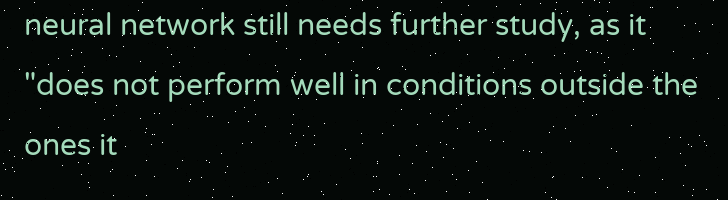neural network still needs further study, as it "does not perform well in conditions outside the ones it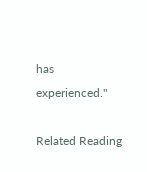has experienced."

Related Reading